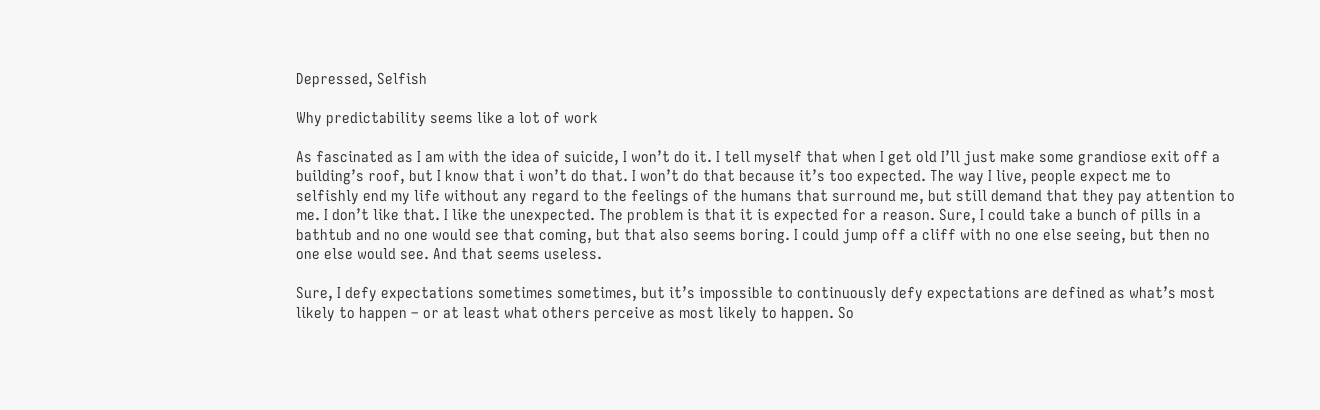Depressed, Selfish

Why predictability seems like a lot of work

As fascinated as I am with the idea of suicide, I won’t do it. I tell myself that when I get old I’ll just make some grandiose exit off a building’s roof, but I know that i won’t do that. I won’t do that because it’s too expected. The way I live, people expect me to selfishly end my life without any regard to the feelings of the humans that surround me, but still demand that they pay attention to me. I don’t like that. I like the unexpected. The problem is that it is expected for a reason. Sure, I could take a bunch of pills in a bathtub and no one would see that coming, but that also seems boring. I could jump off a cliff with no one else seeing, but then no one else would see. And that seems useless.

Sure, I defy expectations sometimes sometimes, but it’s impossible to continuously defy expectations are defined as what’s most likely to happen – or at least what others perceive as most likely to happen. So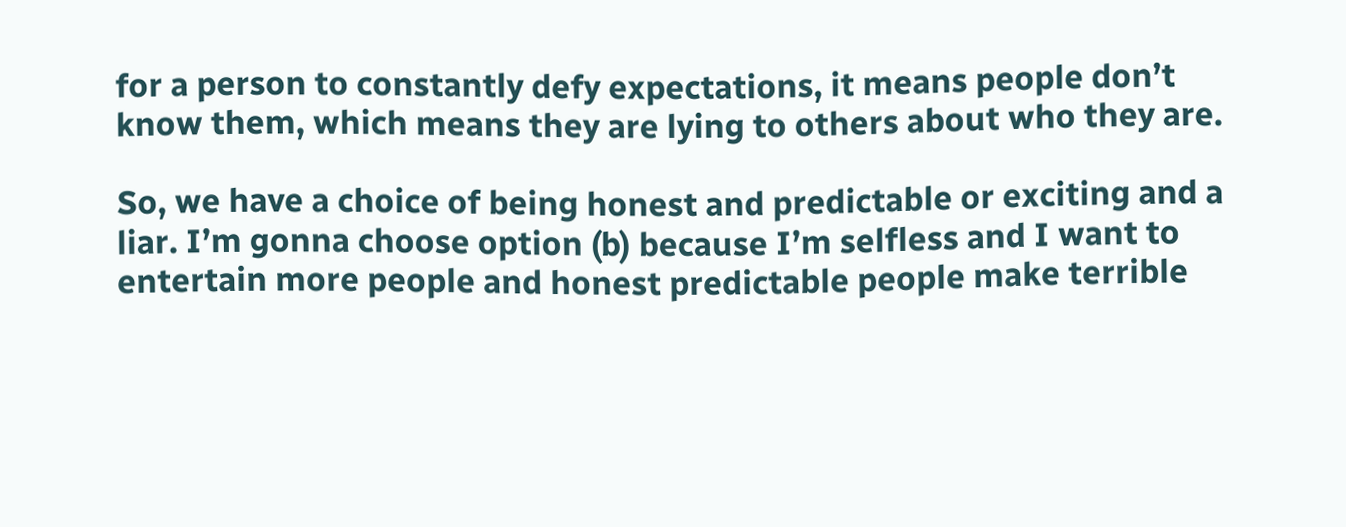for a person to constantly defy expectations, it means people don’t know them, which means they are lying to others about who they are.

So, we have a choice of being honest and predictable or exciting and a liar. I’m gonna choose option (b) because I’m selfless and I want to entertain more people and honest predictable people make terrible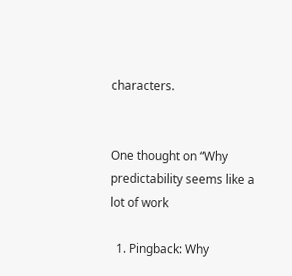characters.


One thought on “Why predictability seems like a lot of work

  1. Pingback: Why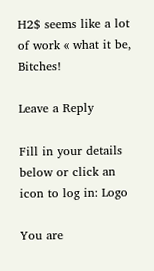H2$ seems like a lot of work « what it be, Bitches!

Leave a Reply

Fill in your details below or click an icon to log in: Logo

You are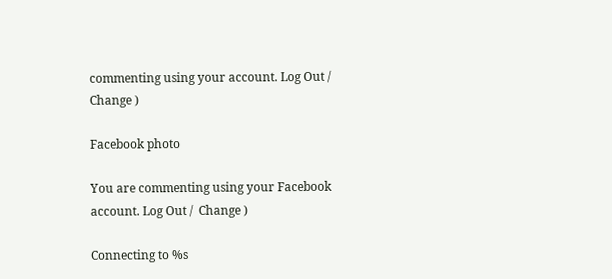commenting using your account. Log Out /  Change )

Facebook photo

You are commenting using your Facebook account. Log Out /  Change )

Connecting to %s